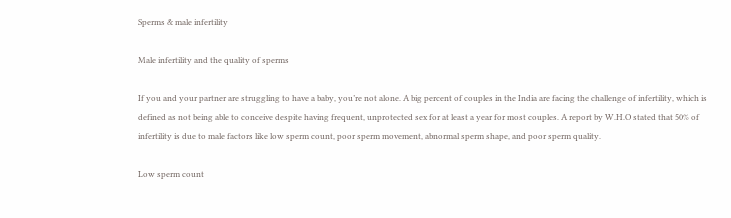Sperms & male infertility

Male infertility and the quality of sperms

If you and your partner are struggling to have a baby, you’re not alone. A big percent of couples in the India are facing the challenge of infertility, which is defined as not being able to conceive despite having frequent, unprotected sex for at least a year for most couples. A report by W.H.O stated that 50% of infertility is due to male factors like low sperm count, poor sperm movement, abnormal sperm shape, and poor sperm quality.

Low sperm count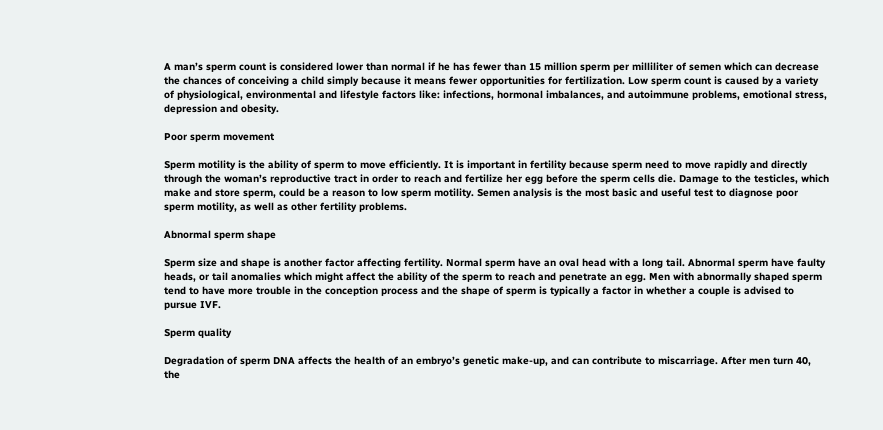A man’s sperm count is considered lower than normal if he has fewer than 15 million sperm per milliliter of semen which can decrease the chances of conceiving a child simply because it means fewer opportunities for fertilization. Low sperm count is caused by a variety of physiological, environmental and lifestyle factors like: infections, hormonal imbalances, and autoimmune problems, emotional stress, depression and obesity.

Poor sperm movement

Sperm motility is the ability of sperm to move efficiently. It is important in fertility because sperm need to move rapidly and directly through the woman’s reproductive tract in order to reach and fertilize her egg before the sperm cells die. Damage to the testicles, which make and store sperm, could be a reason to low sperm motility. Semen analysis is the most basic and useful test to diagnose poor sperm motility, as well as other fertility problems.

Abnormal sperm shape

Sperm size and shape is another factor affecting fertility. Normal sperm have an oval head with a long tail. Abnormal sperm have faulty heads, or tail anomalies which might affect the ability of the sperm to reach and penetrate an egg. Men with abnormally shaped sperm tend to have more trouble in the conception process and the shape of sperm is typically a factor in whether a couple is advised to pursue IVF.

Sperm quality

Degradation of sperm DNA affects the health of an embryo’s genetic make-up, and can contribute to miscarriage. After men turn 40, the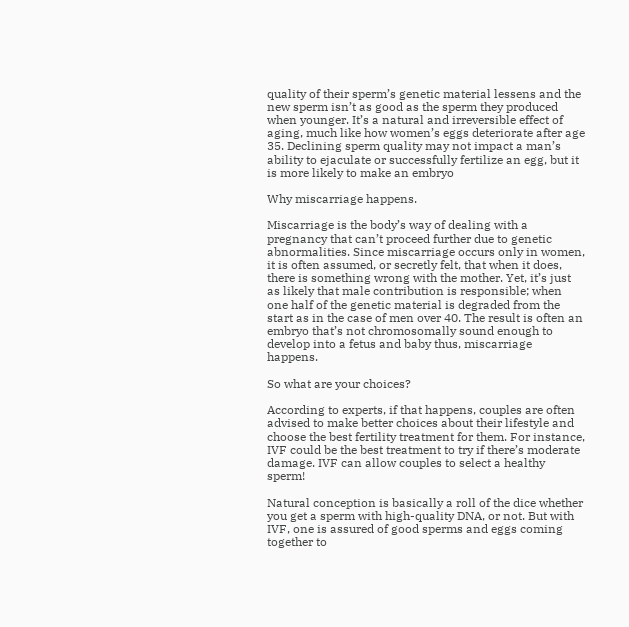quality of their sperm’s genetic material lessens and the new sperm isn’t as good as the sperm they produced when younger. It’s a natural and irreversible effect of aging, much like how women’s eggs deteriorate after age 35. Declining sperm quality may not impact a man’s ability to ejaculate or successfully fertilize an egg, but it is more likely to make an embryo

Why miscarriage happens.

Miscarriage is the body’s way of dealing with a pregnancy that can’t proceed further due to genetic abnormalities. Since miscarriage occurs only in women, it is often assumed, or secretly felt, that when it does, there is something wrong with the mother. Yet, it’s just as likely that male contribution is responsible; when one half of the genetic material is degraded from the start as in the case of men over 40. The result is often an embryo that’s not chromosomally sound enough to develop into a fetus and baby thus, miscarriage happens.

So what are your choices?

According to experts, if that happens, couples are often advised to make better choices about their lifestyle and choose the best fertility treatment for them. For instance, IVF could be the best treatment to try if there’s moderate damage. IVF can allow couples to select a healthy sperm!

Natural conception is basically a roll of the dice whether you get a sperm with high-quality DNA, or not. But with IVF, one is assured of good sperms and eggs coming together to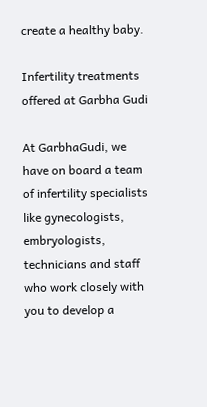create a healthy baby.

Infertility treatments offered at Garbha Gudi

At GarbhaGudi, we have on board a team of infertility specialists like gynecologists, embryologists, technicians and staff who work closely with you to develop a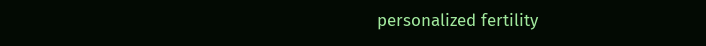personalized fertility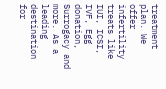treatment plan. We offer infertility treats like IUI, ICSI, IVF, Egg donation, Surrogacy and more. As a leading destination for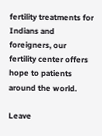fertility treatments for Indians and foreigners, our fertility center offers hope to patients around the world.

Leave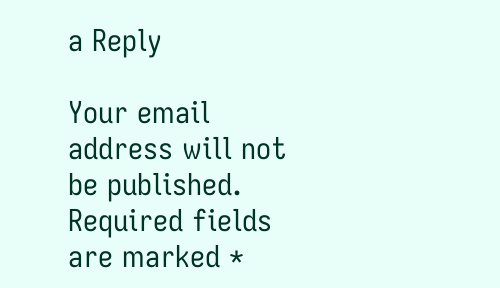a Reply

Your email address will not be published. Required fields are marked *